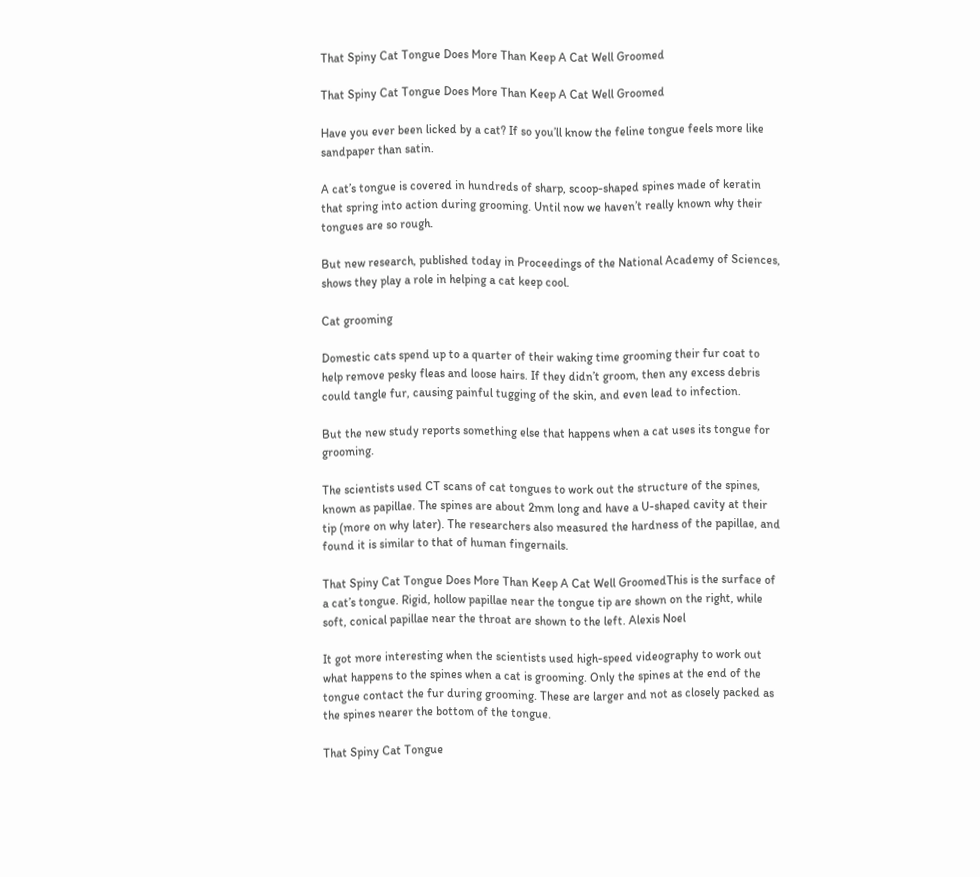That Spiny Cat Tongue Does More Than Keep A Cat Well Groomed

That Spiny Cat Tongue Does More Than Keep A Cat Well Groomed

Have you ever been licked by a cat? If so you’ll know the feline tongue feels more like sandpaper than satin.

A cat’s tongue is covered in hundreds of sharp, scoop-shaped spines made of keratin that spring into action during grooming. Until now we haven’t really known why their tongues are so rough.

But new research, published today in Proceedings of the National Academy of Sciences, shows they play a role in helping a cat keep cool.

Cat grooming

Domestic cats spend up to a quarter of their waking time grooming their fur coat to help remove pesky fleas and loose hairs. If they didn’t groom, then any excess debris could tangle fur, causing painful tugging of the skin, and even lead to infection.

But the new study reports something else that happens when a cat uses its tongue for grooming.

The scientists used CT scans of cat tongues to work out the structure of the spines, known as papillae. The spines are about 2mm long and have a U-shaped cavity at their tip (more on why later). The researchers also measured the hardness of the papillae, and found it is similar to that of human fingernails.

That Spiny Cat Tongue Does More Than Keep A Cat Well GroomedThis is the surface of a cat’s tongue. Rigid, hollow papillae near the tongue tip are shown on the right, while soft, conical papillae near the throat are shown to the left. Alexis Noel

It got more interesting when the scientists used high-speed videography to work out what happens to the spines when a cat is grooming. Only the spines at the end of the tongue contact the fur during grooming. These are larger and not as closely packed as the spines nearer the bottom of the tongue.

That Spiny Cat Tongue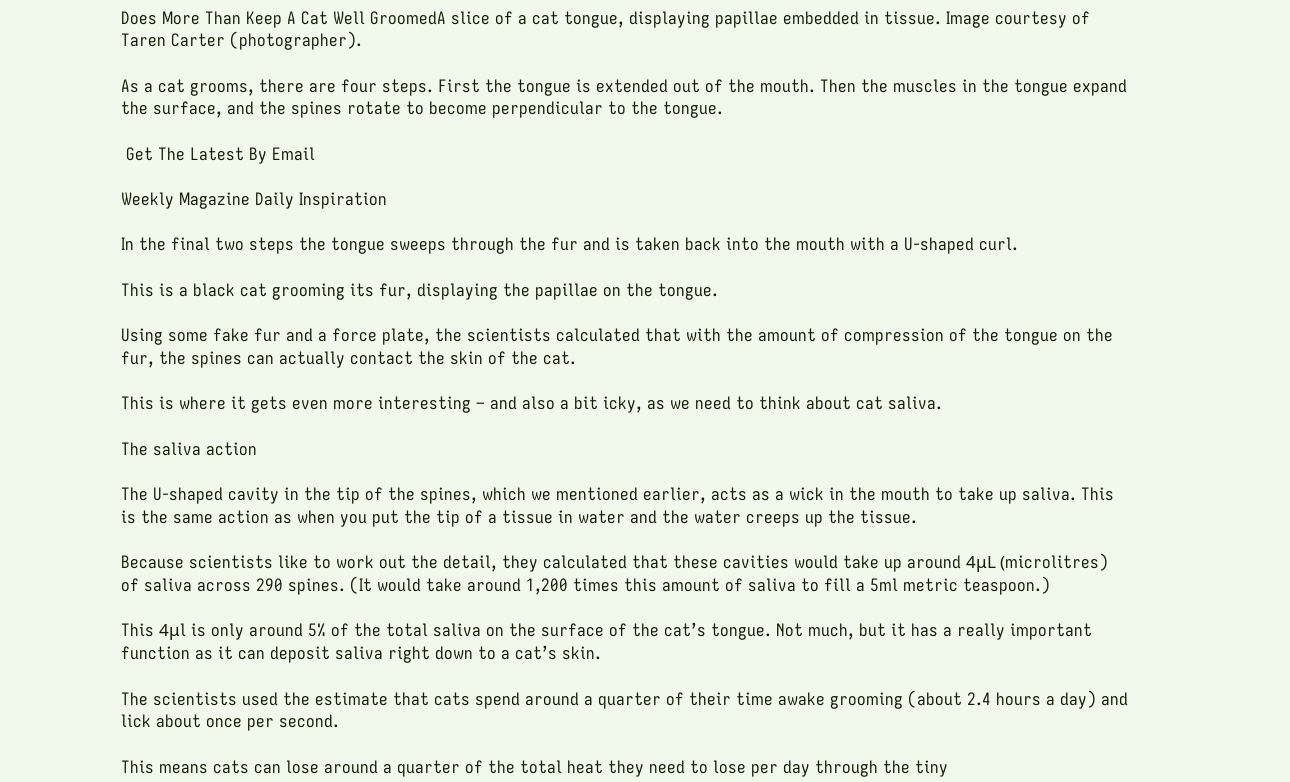Does More Than Keep A Cat Well GroomedA slice of a cat tongue, displaying papillae embedded in tissue. Image courtesy of Taren Carter (photographer).

As a cat grooms, there are four steps. First the tongue is extended out of the mouth. Then the muscles in the tongue expand the surface, and the spines rotate to become perpendicular to the tongue.

 Get The Latest By Email

Weekly Magazine Daily Inspiration

In the final two steps the tongue sweeps through the fur and is taken back into the mouth with a U-shaped curl.

This is a black cat grooming its fur, displaying the papillae on the tongue.

Using some fake fur and a force plate, the scientists calculated that with the amount of compression of the tongue on the fur, the spines can actually contact the skin of the cat.

This is where it gets even more interesting – and also a bit icky, as we need to think about cat saliva.

The saliva action

The U-shaped cavity in the tip of the spines, which we mentioned earlier, acts as a wick in the mouth to take up saliva. This is the same action as when you put the tip of a tissue in water and the water creeps up the tissue.

Because scientists like to work out the detail, they calculated that these cavities would take up around 4μL (microlitres) of saliva across 290 spines. (It would take around 1,200 times this amount of saliva to fill a 5ml metric teaspoon.)

This 4μl is only around 5% of the total saliva on the surface of the cat’s tongue. Not much, but it has a really important function as it can deposit saliva right down to a cat’s skin.

The scientists used the estimate that cats spend around a quarter of their time awake grooming (about 2.4 hours a day) and lick about once per second.

This means cats can lose around a quarter of the total heat they need to lose per day through the tiny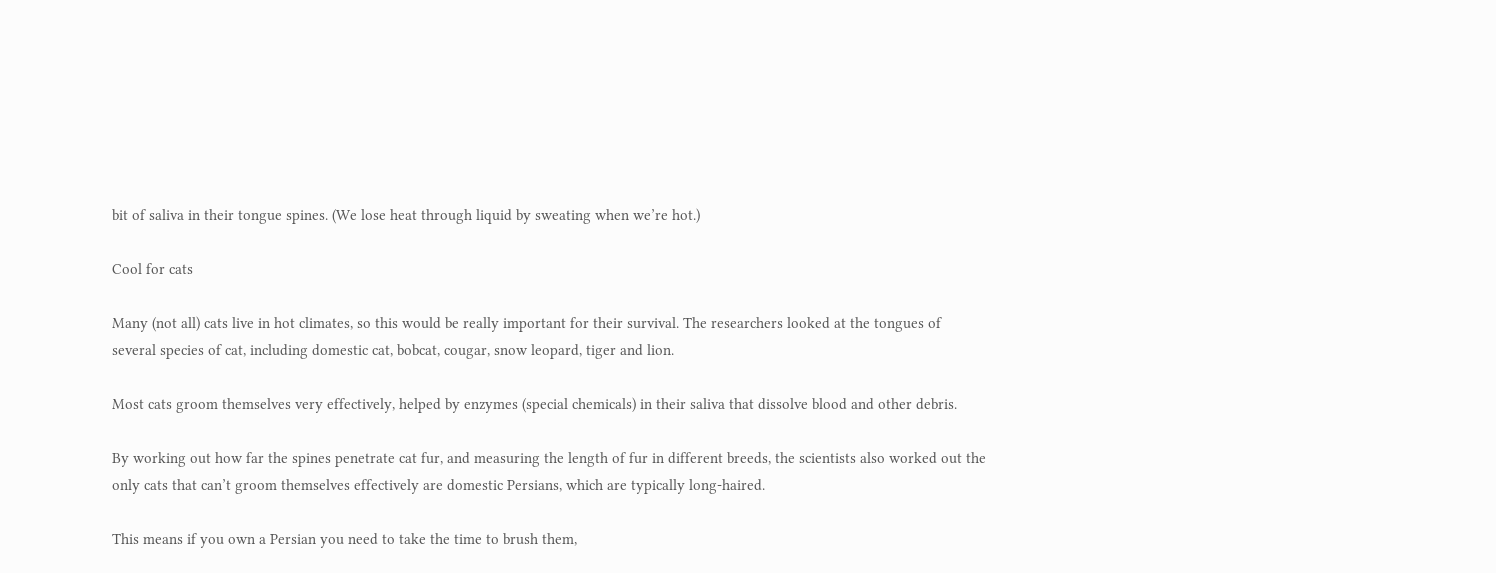bit of saliva in their tongue spines. (We lose heat through liquid by sweating when we’re hot.)

Cool for cats

Many (not all) cats live in hot climates, so this would be really important for their survival. The researchers looked at the tongues of several species of cat, including domestic cat, bobcat, cougar, snow leopard, tiger and lion.

Most cats groom themselves very effectively, helped by enzymes (special chemicals) in their saliva that dissolve blood and other debris.

By working out how far the spines penetrate cat fur, and measuring the length of fur in different breeds, the scientists also worked out the only cats that can’t groom themselves effectively are domestic Persians, which are typically long-haired.

This means if you own a Persian you need to take the time to brush them,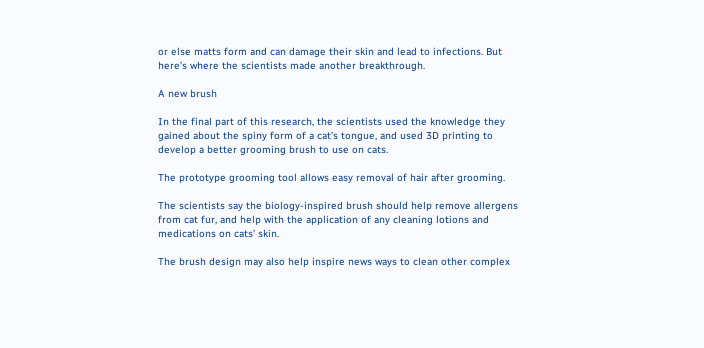or else matts form and can damage their skin and lead to infections. But here’s where the scientists made another breakthrough.

A new brush

In the final part of this research, the scientists used the knowledge they gained about the spiny form of a cat’s tongue, and used 3D printing to develop a better grooming brush to use on cats.

The prototype grooming tool allows easy removal of hair after grooming.

The scientists say the biology-inspired brush should help remove allergens from cat fur, and help with the application of any cleaning lotions and medications on cats’ skin.

The brush design may also help inspire news ways to clean other complex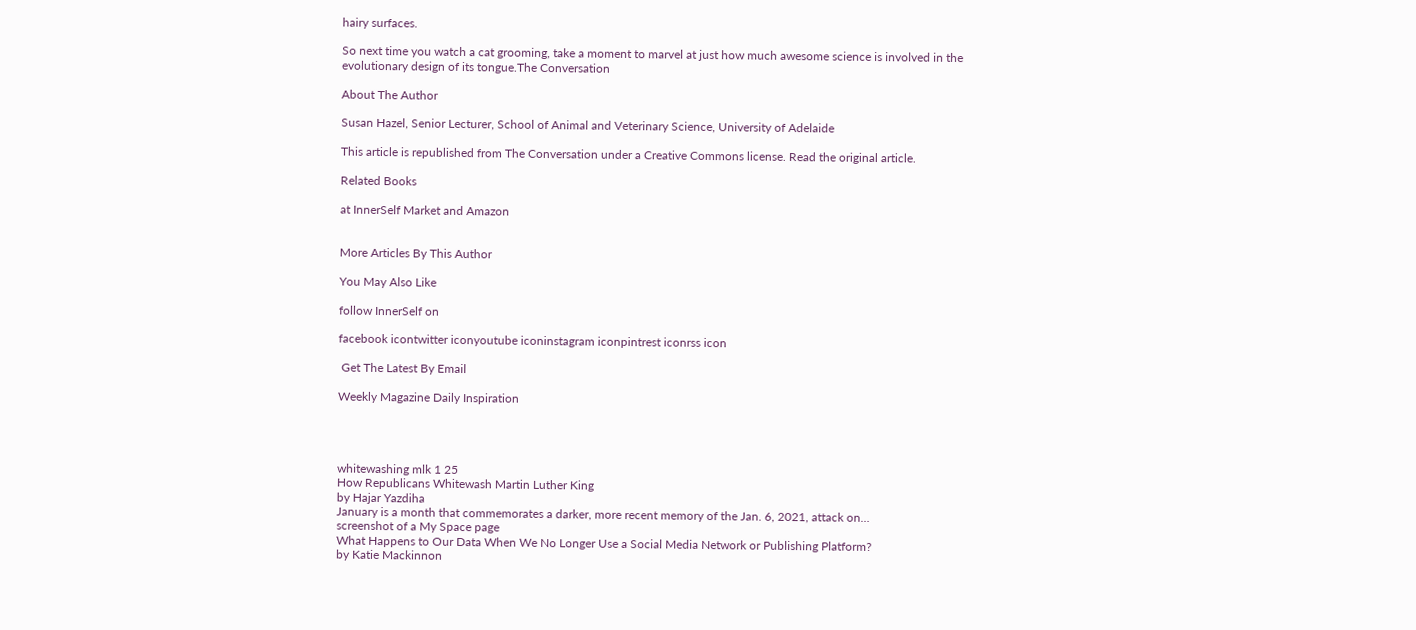hairy surfaces.

So next time you watch a cat grooming, take a moment to marvel at just how much awesome science is involved in the evolutionary design of its tongue.The Conversation

About The Author

Susan Hazel, Senior Lecturer, School of Animal and Veterinary Science, University of Adelaide

This article is republished from The Conversation under a Creative Commons license. Read the original article.

Related Books

at InnerSelf Market and Amazon


More Articles By This Author

You May Also Like

follow InnerSelf on

facebook icontwitter iconyoutube iconinstagram iconpintrest iconrss icon

 Get The Latest By Email

Weekly Magazine Daily Inspiration




whitewashing mlk 1 25
How Republicans Whitewash Martin Luther King
by Hajar Yazdiha
January is a month that commemorates a darker, more recent memory of the Jan. 6, 2021, attack on…
screenshot of a My Space page
What Happens to Our Data When We No Longer Use a Social Media Network or Publishing Platform?
by Katie Mackinnon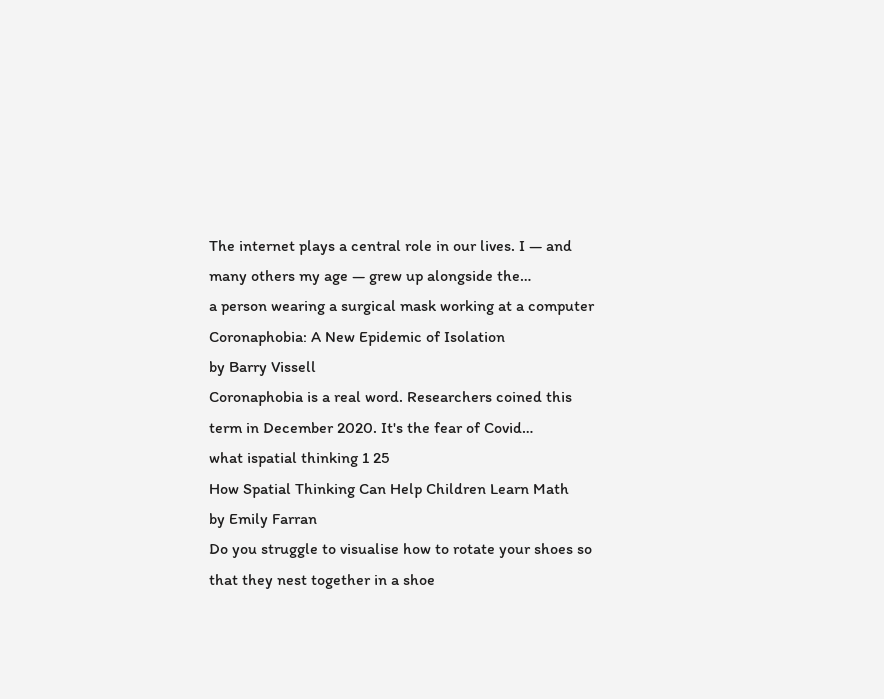The internet plays a central role in our lives. I — and many others my age — grew up alongside the…
a person wearing a surgical mask working at a computer
Coronaphobia: A New Epidemic of Isolation
by Barry Vissell
Coronaphobia is a real word. Researchers coined this term in December 2020. It's the fear of Covid…
what ispatial thinking 1 25
How Spatial Thinking Can Help Children Learn Math
by Emily Farran
Do you struggle to visualise how to rotate your shoes so that they nest together in a shoe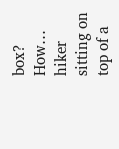box? How…
hiker sitting on top of a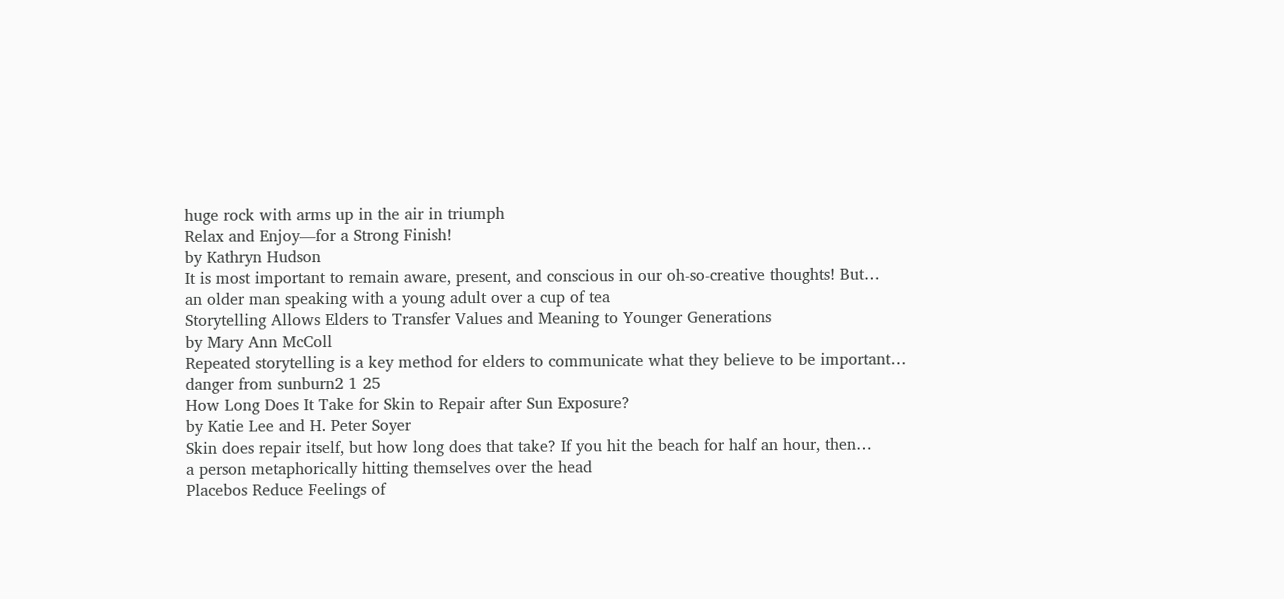huge rock with arms up in the air in triumph
Relax and Enjoy—for a Strong Finish!
by Kathryn Hudson
It is most important to remain aware, present, and conscious in our oh-so-creative thoughts! But…
an older man speaking with a young adult over a cup of tea
Storytelling Allows Elders to Transfer Values and Meaning to Younger Generations
by Mary Ann McColl
Repeated storytelling is a key method for elders to communicate what they believe to be important…
danger from sunburn2 1 25
How Long Does It Take for Skin to Repair after Sun Exposure?
by Katie Lee and H. Peter Soyer
Skin does repair itself, but how long does that take? If you hit the beach for half an hour, then…
a person metaphorically hitting themselves over the head
Placebos Reduce Feelings of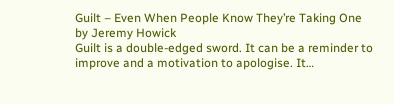Guilt – Even When People Know They’re Taking One
by Jeremy Howick
Guilt is a double-edged sword. It can be a reminder to improve and a motivation to apologise. It…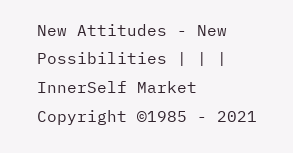New Attitudes - New Possibilities | | | InnerSelf Market
Copyright ©1985 - 2021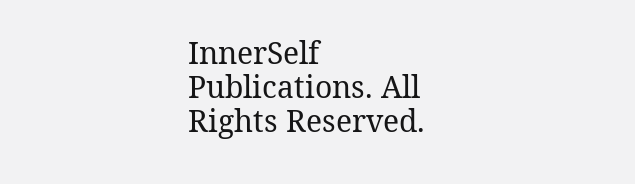InnerSelf Publications. All Rights Reserved.